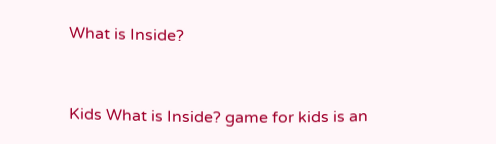What is Inside?


Kids What is Inside? game for kids is an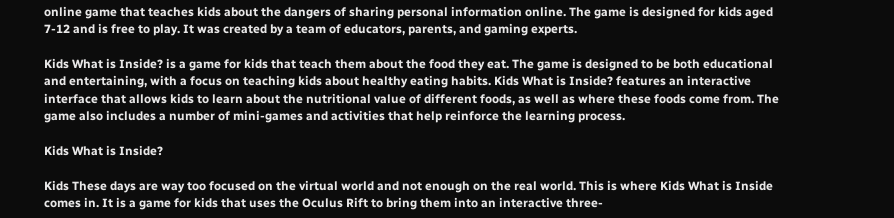online game that teaches kids about the dangers of sharing personal information online. The game is designed for kids aged 7-12 and is free to play. It was created by a team of educators, parents, and gaming experts.

Kids What is Inside? is a game for kids that teach them about the food they eat. The game is designed to be both educational and entertaining, with a focus on teaching kids about healthy eating habits. Kids What is Inside? features an interactive interface that allows kids to learn about the nutritional value of different foods, as well as where these foods come from. The game also includes a number of mini-games and activities that help reinforce the learning process.

Kids What is Inside?

Kids These days are way too focused on the virtual world and not enough on the real world. This is where Kids What is Inside comes in. It is a game for kids that uses the Oculus Rift to bring them into an interactive three-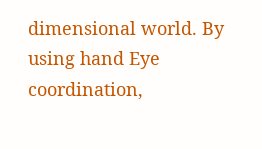dimensional world. By using hand Eye coordination,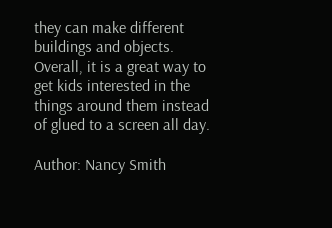they can make different buildings and objects. Overall, it is a great way to get kids interested in the things around them instead of glued to a screen all day.

Author: Nancy Smith